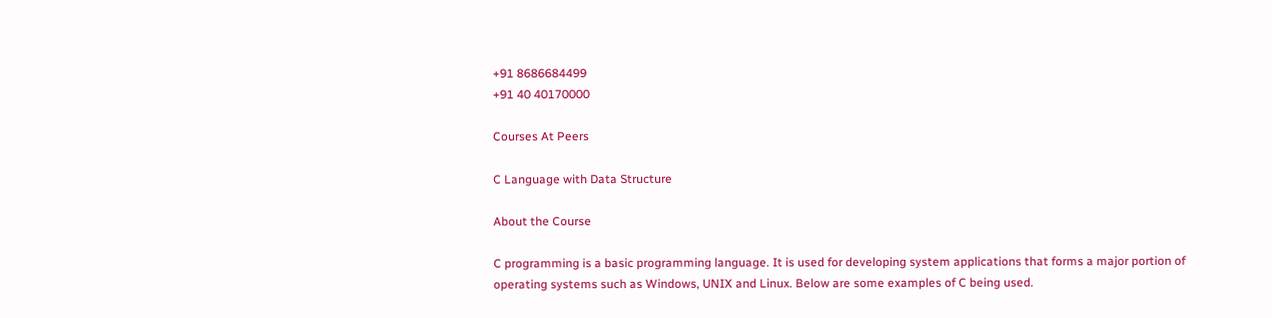+91 8686684499
+91 40 40170000

Courses At Peers

C Language with Data Structure

About the Course

C programming is a basic programming language. It is used for developing system applications that forms a major portion of operating systems such as Windows, UNIX and Linux. Below are some examples of C being used.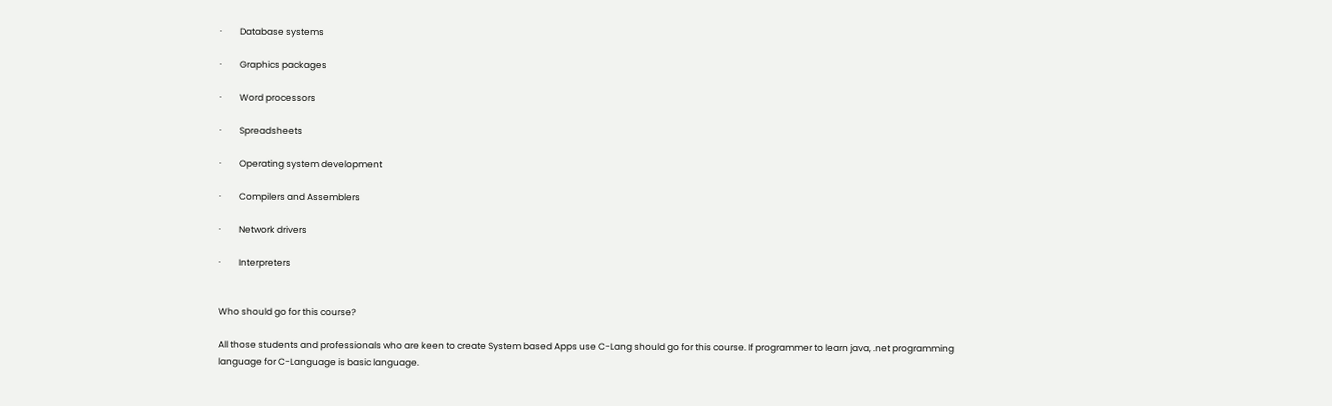·         Database systems

·         Graphics packages

·         Word processors

·         Spreadsheets

·         Operating system development

·         Compilers and Assemblers

·         Network drivers

·         Interpreters


Who should go for this course?

All those students and professionals who are keen to create System based Apps use C-Lang should go for this course. If programmer to learn java, .net programming language for C-Language is basic language.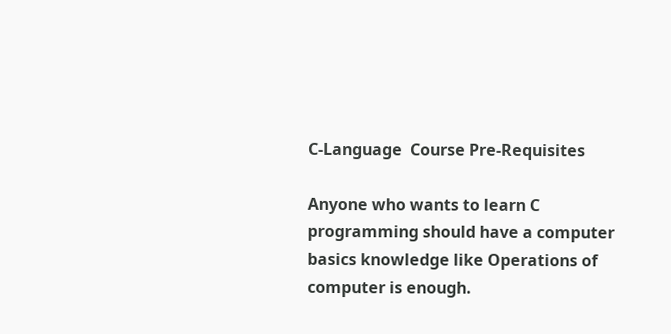C-Language  Course Pre-Requisites

Anyone who wants to learn C programming should have a computer basics knowledge like Operations of computer is enough.